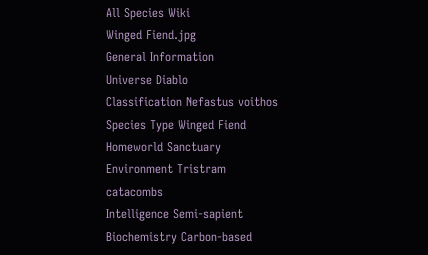All Species Wiki
Winged Fiend.jpg
General Information
Universe Diablo
Classification Nefastus voithos
Species Type Winged Fiend
Homeworld Sanctuary
Environment Tristram catacombs
Intelligence Semi-sapient
Biochemistry Carbon-based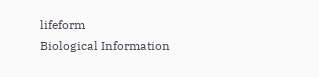lifeform
Biological Information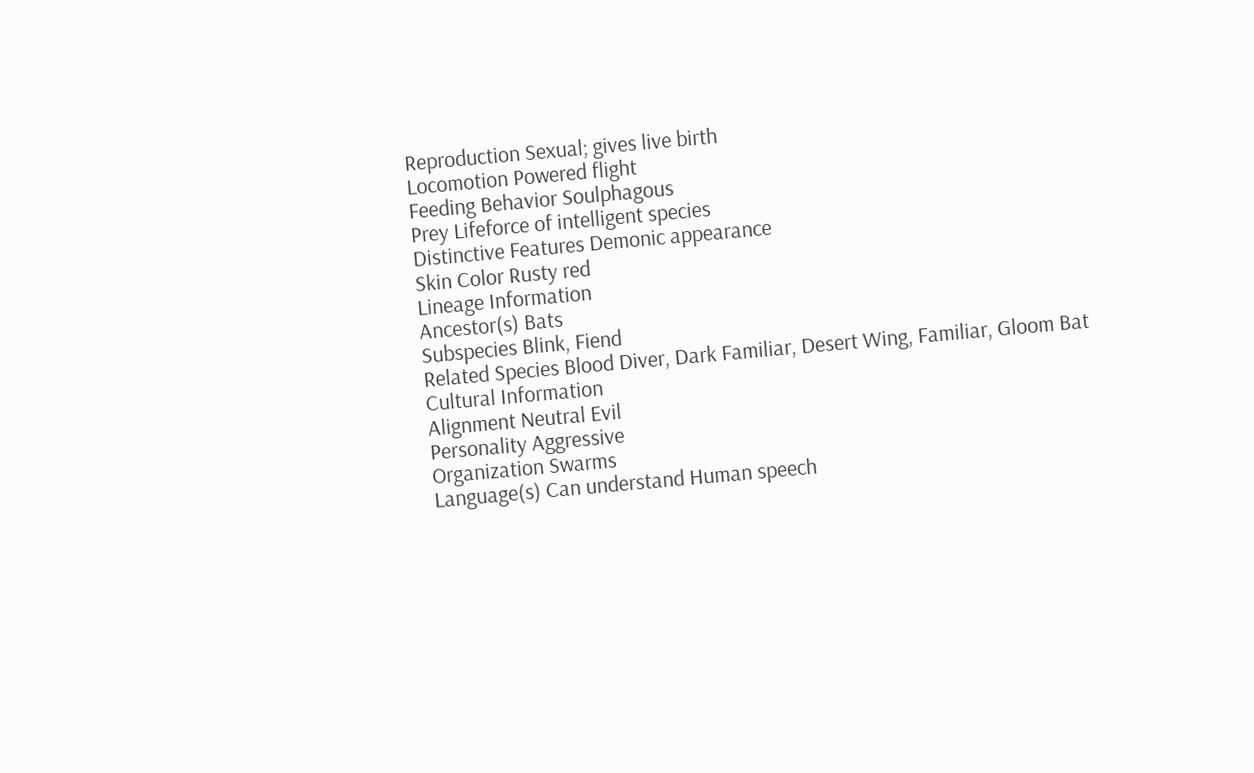Reproduction Sexual; gives live birth
Locomotion Powered flight
Feeding Behavior Soulphagous
Prey Lifeforce of intelligent species
Distinctive Features Demonic appearance
Skin Color Rusty red
Lineage Information
Ancestor(s) Bats
Subspecies Blink, Fiend
Related Species Blood Diver, Dark Familiar, Desert Wing, Familiar, Gloom Bat
Cultural Information
Alignment Neutral Evil
Personality Aggressive
Organization Swarms
Language(s) Can understand Human speech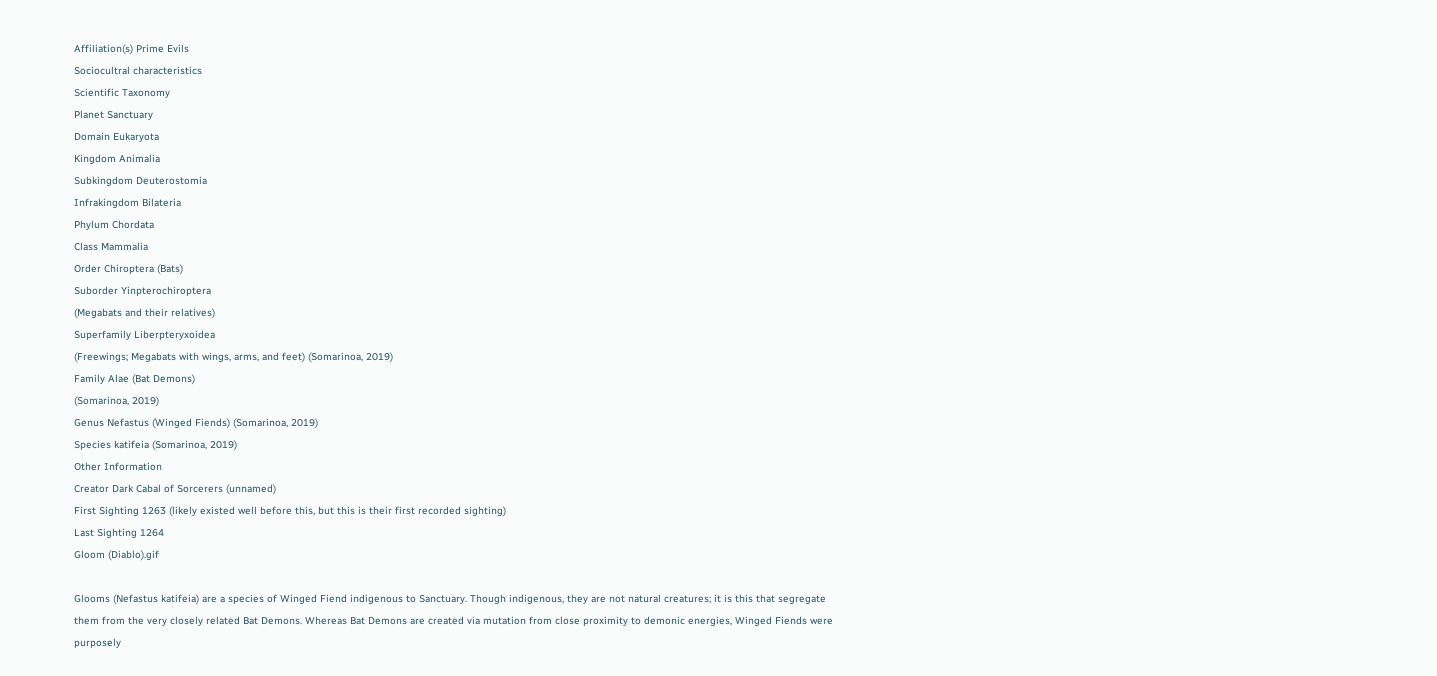Affiliation(s) Prime Evils
Sociocultral characteristics
Scientific Taxonomy
Planet Sanctuary
Domain Eukaryota
Kingdom Animalia
Subkingdom Deuterostomia
Infrakingdom Bilateria
Phylum Chordata
Class Mammalia
Order Chiroptera (Bats)
Suborder Yinpterochiroptera
(Megabats and their relatives)
Superfamily Liberpteryxoidea
(Freewings; Megabats with wings, arms, and feet) (Somarinoa, 2019)
Family Alae (Bat Demons)
(Somarinoa, 2019)
Genus Nefastus (Winged Fiends) (Somarinoa, 2019)
Species katifeia (Somarinoa, 2019)
Other Information
Creator Dark Cabal of Sorcerers (unnamed)
First Sighting 1263 (likely existed well before this, but this is their first recorded sighting)
Last Sighting 1264
Gloom (Diablo).gif

Glooms (Nefastus katifeia) are a species of Winged Fiend indigenous to Sanctuary. Though indigenous, they are not natural creatures; it is this that segregate them from the very closely related Bat Demons. Whereas Bat Demons are created via mutation from close proximity to demonic energies, Winged Fiends were purposely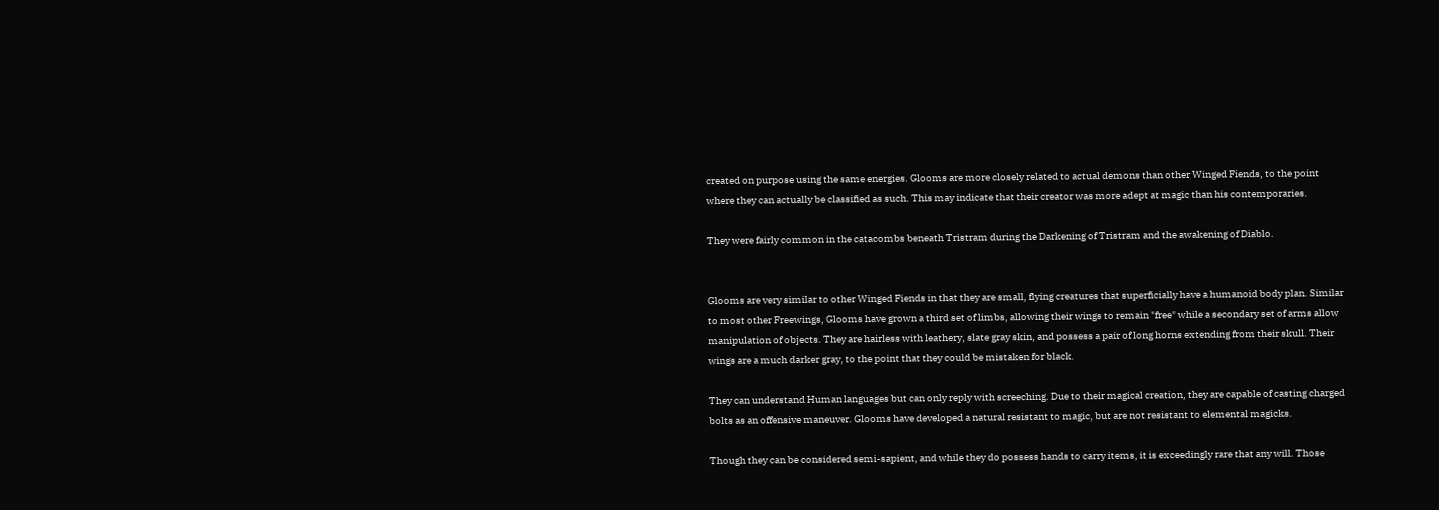created on purpose using the same energies. Glooms are more closely related to actual demons than other Winged Fiends, to the point where they can actually be classified as such. This may indicate that their creator was more adept at magic than his contemporaries.

They were fairly common in the catacombs beneath Tristram during the Darkening of Tristram and the awakening of Diablo.


Glooms are very similar to other Winged Fiends in that they are small, flying creatures that superficially have a humanoid body plan. Similar to most other Freewings, Glooms have grown a third set of limbs, allowing their wings to remain "free" while a secondary set of arms allow manipulation of objects. They are hairless with leathery, slate gray skin, and possess a pair of long horns extending from their skull. Their wings are a much darker gray, to the point that they could be mistaken for black.

They can understand Human languages but can only reply with screeching. Due to their magical creation, they are capable of casting charged bolts as an offensive maneuver. Glooms have developed a natural resistant to magic, but are not resistant to elemental magicks.

Though they can be considered semi-sapient, and while they do possess hands to carry items, it is exceedingly rare that any will. Those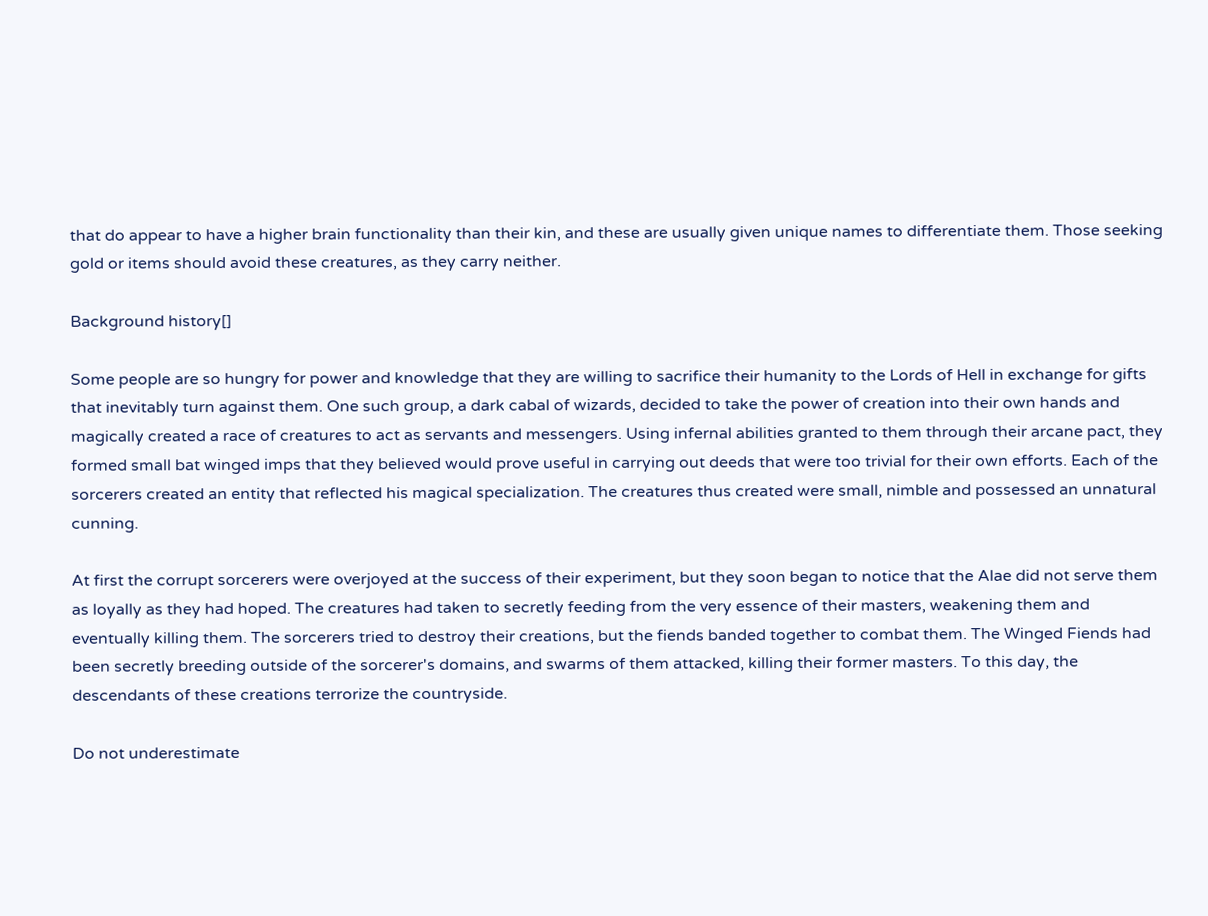that do appear to have a higher brain functionality than their kin, and these are usually given unique names to differentiate them. Those seeking gold or items should avoid these creatures, as they carry neither.

Background history[]

Some people are so hungry for power and knowledge that they are willing to sacrifice their humanity to the Lords of Hell in exchange for gifts that inevitably turn against them. One such group, a dark cabal of wizards, decided to take the power of creation into their own hands and magically created a race of creatures to act as servants and messengers. Using infernal abilities granted to them through their arcane pact, they formed small bat winged imps that they believed would prove useful in carrying out deeds that were too trivial for their own efforts. Each of the sorcerers created an entity that reflected his magical specialization. The creatures thus created were small, nimble and possessed an unnatural cunning.

At first the corrupt sorcerers were overjoyed at the success of their experiment, but they soon began to notice that the Alae did not serve them as loyally as they had hoped. The creatures had taken to secretly feeding from the very essence of their masters, weakening them and eventually killing them. The sorcerers tried to destroy their creations, but the fiends banded together to combat them. The Winged Fiends had been secretly breeding outside of the sorcerer's domains, and swarms of them attacked, killing their former masters. To this day, the descendants of these creations terrorize the countryside.

Do not underestimate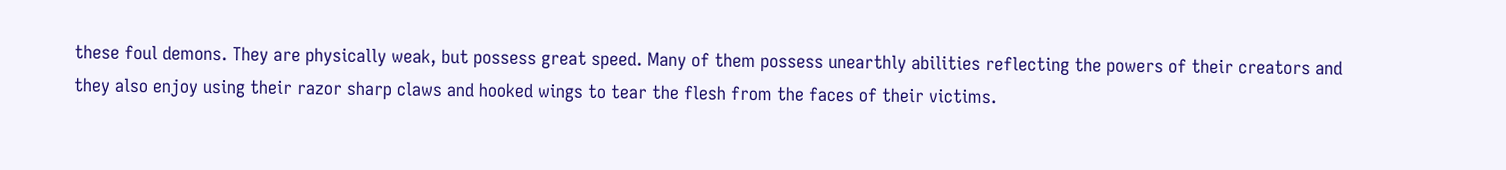these foul demons. They are physically weak, but possess great speed. Many of them possess unearthly abilities reflecting the powers of their creators and they also enjoy using their razor sharp claws and hooked wings to tear the flesh from the faces of their victims.